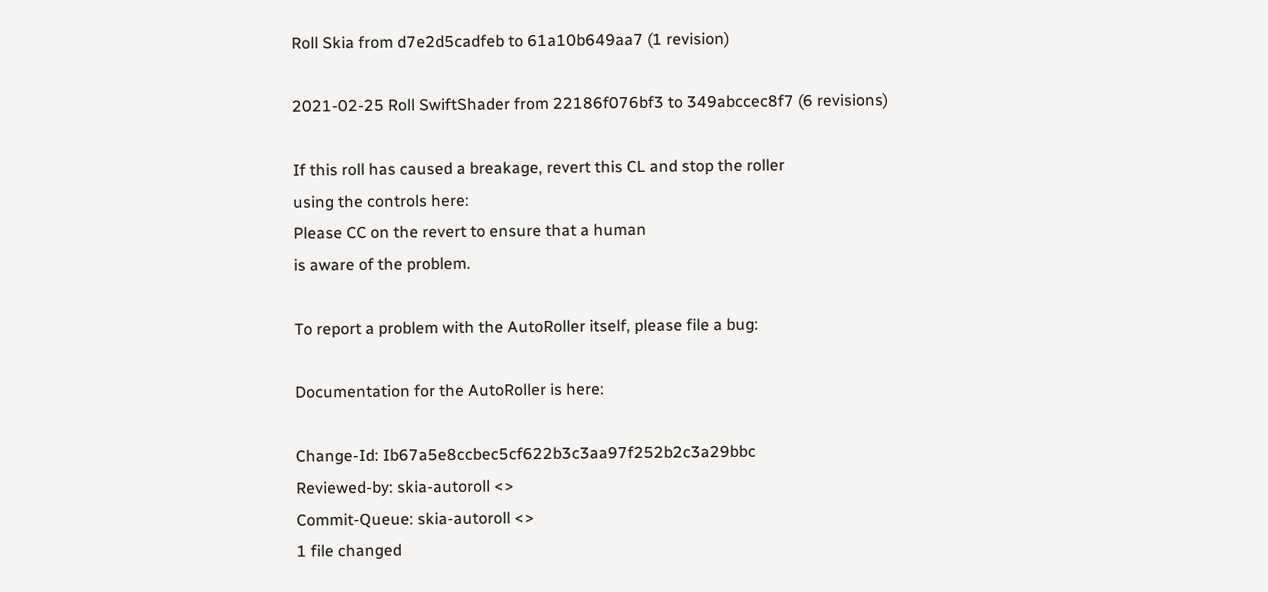Roll Skia from d7e2d5cadfeb to 61a10b649aa7 (1 revision)

2021-02-25 Roll SwiftShader from 22186f076bf3 to 349abccec8f7 (6 revisions)

If this roll has caused a breakage, revert this CL and stop the roller
using the controls here:
Please CC on the revert to ensure that a human
is aware of the problem.

To report a problem with the AutoRoller itself, please file a bug:

Documentation for the AutoRoller is here:

Change-Id: Ib67a5e8ccbec5cf622b3c3aa97f252b2c3a29bbc
Reviewed-by: skia-autoroll <>
Commit-Queue: skia-autoroll <>
1 file changed